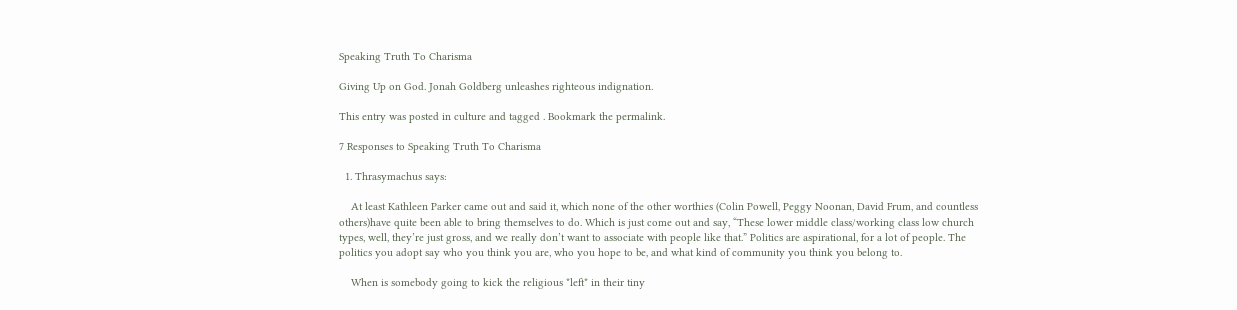Speaking Truth To Charisma

Giving Up on God. Jonah Goldberg unleashes righteous indignation.

This entry was posted in culture and tagged . Bookmark the permalink.

7 Responses to Speaking Truth To Charisma

  1. Thrasymachus says:

    At least Kathleen Parker came out and said it, which none of the other worthies (Colin Powell, Peggy Noonan, David Frum, and countless others)have quite been able to bring themselves to do. Which is just come out and say, “These lower middle class/working class low church types, well, they’re just gross, and we really don’t want to associate with people like that.” Politics are aspirational, for a lot of people. The politics you adopt say who you think you are, who you hope to be, and what kind of community you think you belong to.

    When is somebody going to kick the religious *left* in their tiny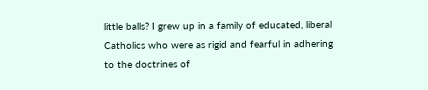little balls? I grew up in a family of educated, liberal Catholics who were as rigid and fearful in adhering to the doctrines of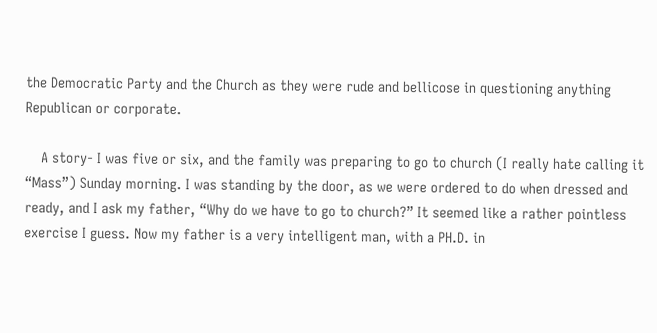the Democratic Party and the Church as they were rude and bellicose in questioning anything Republican or corporate.

    A story- I was five or six, and the family was preparing to go to church (I really hate calling it “Mass”) Sunday morning. I was standing by the door, as we were ordered to do when dressed and ready, and I ask my father, “Why do we have to go to church?” It seemed like a rather pointless exercise I guess. Now my father is a very intelligent man, with a PH.D. in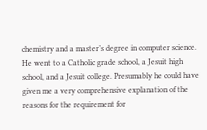chemistry and a master’s degree in computer science. He went to a Catholic grade school, a Jesuit high school, and a Jesuit college. Presumably he could have given me a very comprehensive explanation of the reasons for the requirement for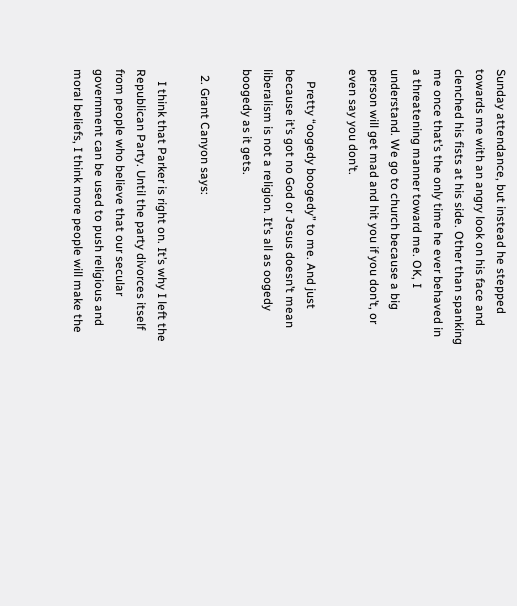Sunday attendance, but instead he stepped towards me with an angry look on his face and clenched his fists at his side. Other than spanking me once that’s the only time he ever behaved in a threatening manner toward me. OK, I understand. We go to church because a big person will get mad and hit you if you don’t, or even say you don’t.

    Pretty “oogedy boogedy” to me. And just because it’s got no God or Jesus doesn’t mean liberalism is not a religion. It’s all as oogedy boogedy as it gets.

  2. Grant Canyon says:

    I think that Parker is right on. It’s why I left the Republican Party. Until the party divorces itself from people who believe that our secular government can be used to push religious and moral beliefs, I think more people will make the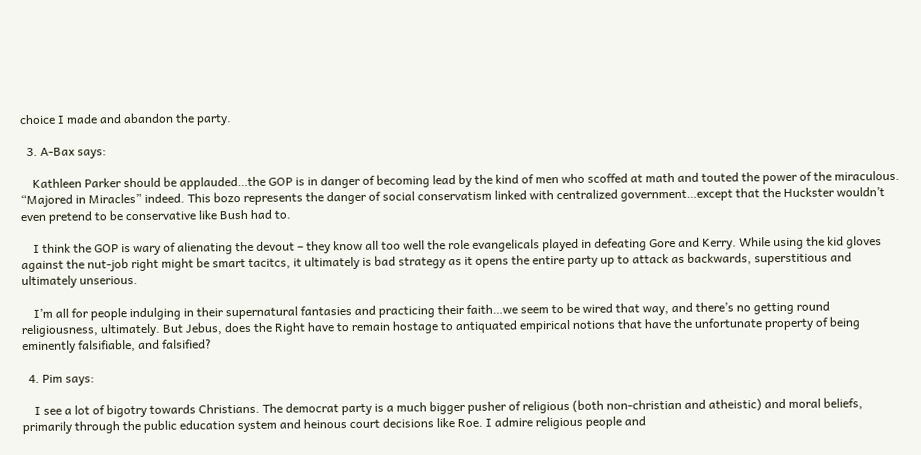choice I made and abandon the party.

  3. A-Bax says:

    Kathleen Parker should be applauded…the GOP is in danger of becoming lead by the kind of men who scoffed at math and touted the power of the miraculous. “Majored in Miracles” indeed. This bozo represents the danger of social conservatism linked with centralized government…except that the Huckster wouldn’t even pretend to be conservative like Bush had to.

    I think the GOP is wary of alienating the devout – they know all too well the role evangelicals played in defeating Gore and Kerry. While using the kid gloves against the nut-job right might be smart tacitcs, it ultimately is bad strategy as it opens the entire party up to attack as backwards, superstitious and ultimately unserious.

    I’m all for people indulging in their supernatural fantasies and practicing their faith…we seem to be wired that way, and there’s no getting round religiousness, ultimately. But Jebus, does the Right have to remain hostage to antiquated empirical notions that have the unfortunate property of being eminently falsifiable, and falsified?

  4. Pim says:

    I see a lot of bigotry towards Christians. The democrat party is a much bigger pusher of religious (both non-christian and atheistic) and moral beliefs, primarily through the public education system and heinous court decisions like Roe. I admire religious people and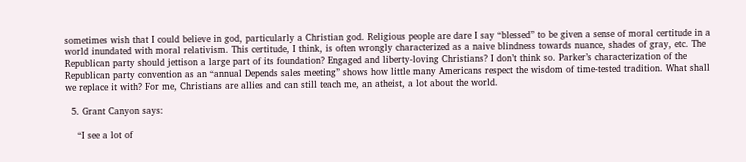sometimes wish that I could believe in god, particularly a Christian god. Religious people are dare I say “blessed” to be given a sense of moral certitude in a world inundated with moral relativism. This certitude, I think, is often wrongly characterized as a naive blindness towards nuance, shades of gray, etc. The Republican party should jettison a large part of its foundation? Engaged and liberty-loving Christians? I don’t think so. Parker’s characterization of the Republican party convention as an “annual Depends sales meeting” shows how little many Americans respect the wisdom of time-tested tradition. What shall we replace it with? For me, Christians are allies and can still teach me, an atheist, a lot about the world.

  5. Grant Canyon says:

    “I see a lot of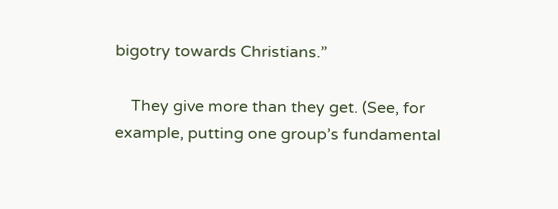bigotry towards Christians.”

    They give more than they get. (See, for example, putting one group’s fundamental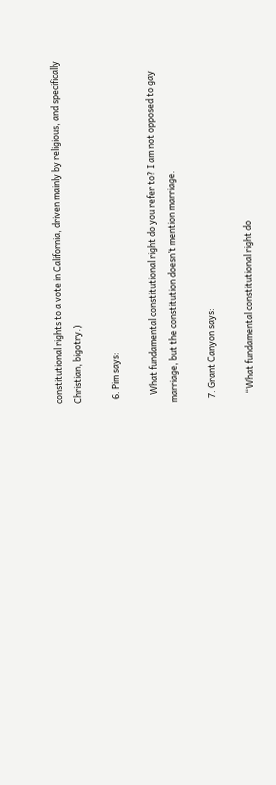constitutional rights to a vote in California, driven mainly by religious, and specifically Christian, bigotry.)

  6. Pim says:

    What fundamental constitutional right do you refer to? I am not opposed to gay marriage, but the constitution doesn’t mention marriage.

  7. Grant Canyon says:

    “What fundamental constitutional right do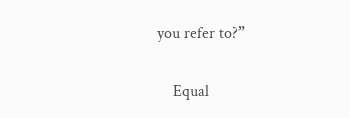you refer to?”

    Equal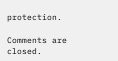protection.

Comments are closed.